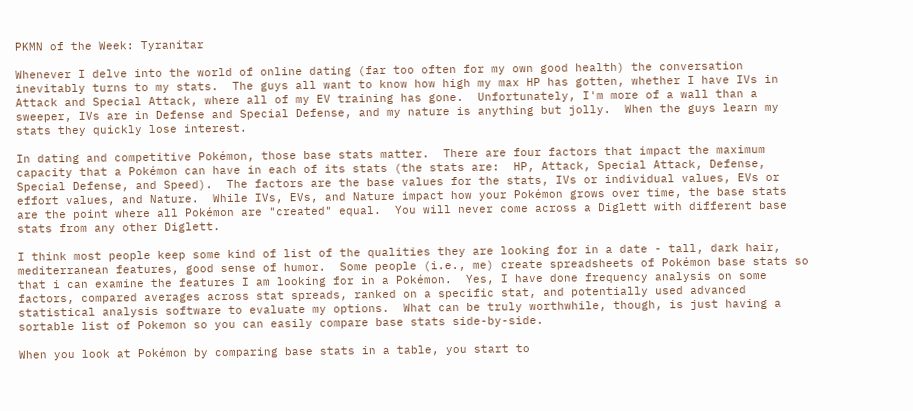PKMN of the Week: Tyranitar

Whenever I delve into the world of online dating (far too often for my own good health) the conversation inevitably turns to my stats.  The guys all want to know how high my max HP has gotten, whether I have IVs in Attack and Special Attack, where all of my EV training has gone.  Unfortunately, I'm more of a wall than a sweeper, IVs are in Defense and Special Defense, and my nature is anything but jolly.  When the guys learn my stats they quickly lose interest.

In dating and competitive Pokémon, those base stats matter.  There are four factors that impact the maximum capacity that a Pokémon can have in each of its stats (the stats are:  HP, Attack, Special Attack, Defense, Special Defense, and Speed).  The factors are the base values for the stats, IVs or individual values, EVs or effort values, and Nature.  While IVs, EVs, and Nature impact how your Pokémon grows over time, the base stats are the point where all Pokémon are "created" equal.  You will never come across a Diglett with different base stats from any other Diglett.

I think most people keep some kind of list of the qualities they are looking for in a date - tall, dark hair, mediterranean features, good sense of humor.  Some people (i.e., me) create spreadsheets of Pokémon base stats so that i can examine the features I am looking for in a Pokémon.  Yes, I have done frequency analysis on some factors, compared averages across stat spreads, ranked on a specific stat, and potentially used advanced statistical analysis software to evaluate my options.  What can be truly worthwhile, though, is just having a sortable list of Pokemon so you can easily compare base stats side-by-side.

When you look at Pokémon by comparing base stats in a table, you start to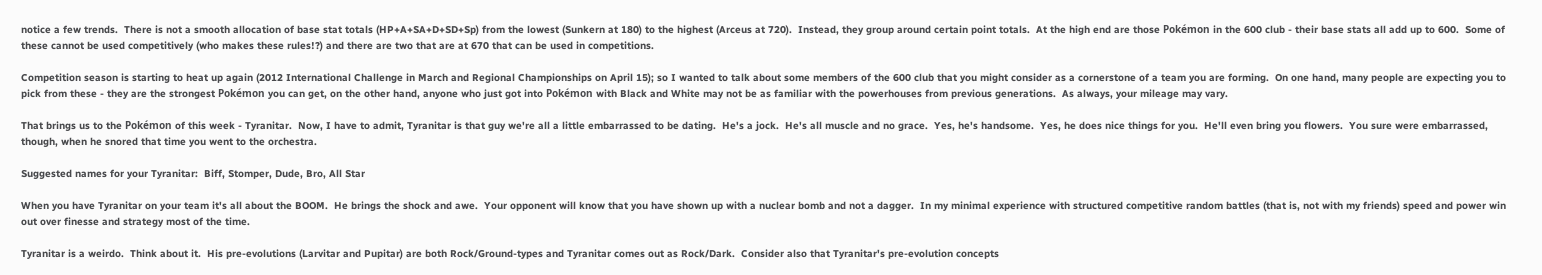notice a few trends.  There is not a smooth allocation of base stat totals (HP+A+SA+D+SD+Sp) from the lowest (Sunkern at 180) to the highest (Arceus at 720).  Instead, they group around certain point totals.  At the high end are those Pokémon in the 600 club - their base stats all add up to 600.  Some of these cannot be used competitively (who makes these rules!?) and there are two that are at 670 that can be used in competitions.

Competition season is starting to heat up again (2012 International Challenge in March and Regional Championships on April 15); so I wanted to talk about some members of the 600 club that you might consider as a cornerstone of a team you are forming.  On one hand, many people are expecting you to pick from these - they are the strongest Pokémon you can get, on the other hand, anyone who just got into Pokémon with Black and White may not be as familiar with the powerhouses from previous generations.  As always, your mileage may vary.

That brings us to the Pokémon of this week - Tyranitar.  Now, I have to admit, Tyranitar is that guy we're all a little embarrassed to be dating.  He's a jock.  He's all muscle and no grace.  Yes, he's handsome.  Yes, he does nice things for you.  He'll even bring you flowers.  You sure were embarrassed, though, when he snored that time you went to the orchestra.

Suggested names for your Tyranitar:  Biff, Stomper, Dude, Bro, All Star

When you have Tyranitar on your team it's all about the BOOM.  He brings the shock and awe.  Your opponent will know that you have shown up with a nuclear bomb and not a dagger.  In my minimal experience with structured competitive random battles (that is, not with my friends) speed and power win out over finesse and strategy most of the time.

Tyranitar is a weirdo.  Think about it.  His pre-evolutions (Larvitar and Pupitar) are both Rock/Ground-types and Tyranitar comes out as Rock/Dark.  Consider also that Tyranitar's pre-evolution concepts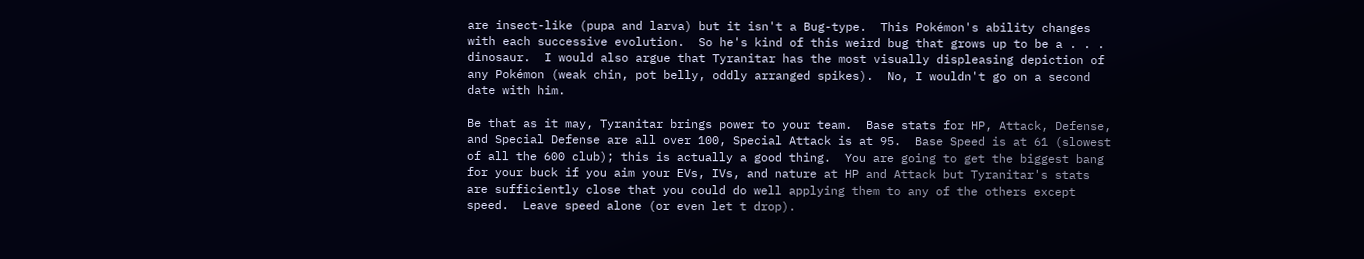are insect-like (pupa and larva) but it isn't a Bug-type.  This Pokémon's ability changes with each successive evolution.  So he's kind of this weird bug that grows up to be a . . . dinosaur.  I would also argue that Tyranitar has the most visually displeasing depiction of any Pokémon (weak chin, pot belly, oddly arranged spikes).  No, I wouldn't go on a second date with him.

Be that as it may, Tyranitar brings power to your team.  Base stats for HP, Attack, Defense, and Special Defense are all over 100, Special Attack is at 95.  Base Speed is at 61 (slowest of all the 600 club); this is actually a good thing.  You are going to get the biggest bang for your buck if you aim your EVs, IVs, and nature at HP and Attack but Tyranitar's stats are sufficiently close that you could do well applying them to any of the others except speed.  Leave speed alone (or even let t drop).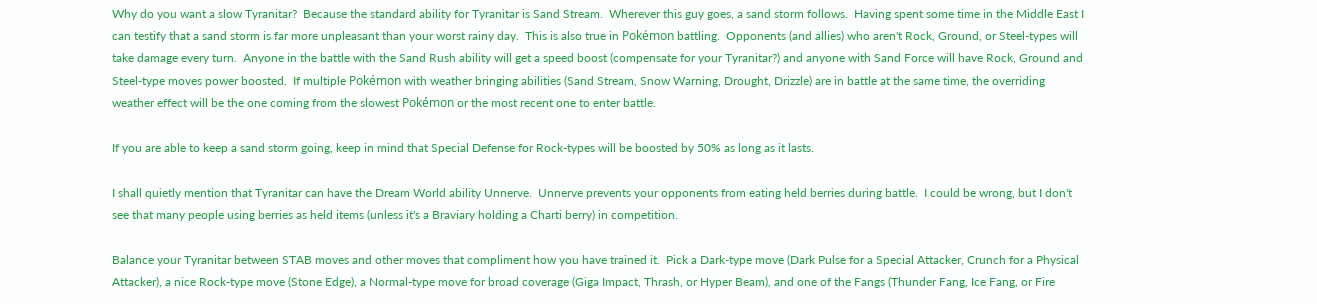Why do you want a slow Tyranitar?  Because the standard ability for Tyranitar is Sand Stream.  Wherever this guy goes, a sand storm follows.  Having spent some time in the Middle East I can testify that a sand storm is far more unpleasant than your worst rainy day.  This is also true in Pokémon battling.  Opponents (and allies) who aren't Rock, Ground, or Steel-types will take damage every turn.  Anyone in the battle with the Sand Rush ability will get a speed boost (compensate for your Tyranitar?) and anyone with Sand Force will have Rock, Ground and Steel-type moves power boosted.  If multiple Pokémon with weather bringing abilities (Sand Stream, Snow Warning, Drought, Drizzle) are in battle at the same time, the overriding weather effect will be the one coming from the slowest Pokémon or the most recent one to enter battle.

If you are able to keep a sand storm going, keep in mind that Special Defense for Rock-types will be boosted by 50% as long as it lasts.

I shall quietly mention that Tyranitar can have the Dream World ability Unnerve.  Unnerve prevents your opponents from eating held berries during battle.  I could be wrong, but I don't see that many people using berries as held items (unless it's a Braviary holding a Charti berry) in competition.

Balance your Tyranitar between STAB moves and other moves that compliment how you have trained it.  Pick a Dark-type move (Dark Pulse for a Special Attacker, Crunch for a Physical Attacker), a nice Rock-type move (Stone Edge), a Normal-type move for broad coverage (Giga Impact, Thrash, or Hyper Beam), and one of the Fangs (Thunder Fang, Ice Fang, or Fire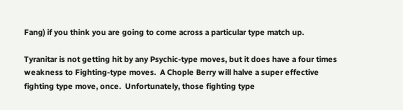Fang) if you think you are going to come across a particular type match up.

Tyranitar is not getting hit by any Psychic-type moves, but it does have a four times weakness to Fighting-type moves.  A Chople Berry will halve a super effective fighting type move, once.  Unfortunately, those fighting type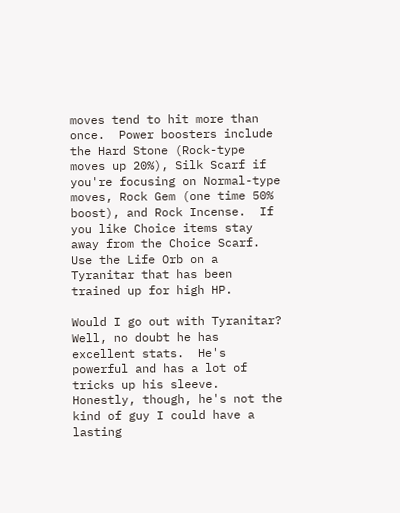moves tend to hit more than once.  Power boosters include the Hard Stone (Rock-type moves up 20%), Silk Scarf if you're focusing on Normal-type moves, Rock Gem (one time 50% boost), and Rock Incense.  If you like Choice items stay away from the Choice Scarf.  Use the Life Orb on a Tyranitar that has been trained up for high HP.

Would I go out with Tyranitar?  Well, no doubt he has excellent stats.  He's powerful and has a lot of tricks up his sleeve.  Honestly, though, he's not the kind of guy I could have a lasting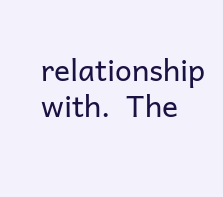relationship with.  The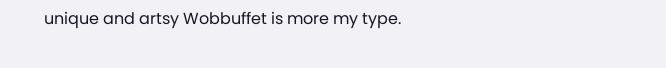unique and artsy Wobbuffet is more my type.